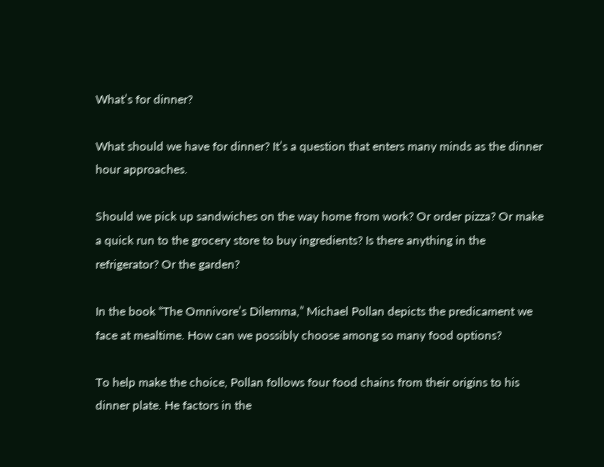What’s for dinner?

What should we have for dinner? It’s a question that enters many minds as the dinner hour approaches.

Should we pick up sandwiches on the way home from work? Or order pizza? Or make a quick run to the grocery store to buy ingredients? Is there anything in the refrigerator? Or the garden?

In the book “The Omnivore’s Dilemma,” Michael Pollan depicts the predicament we face at mealtime. How can we possibly choose among so many food options?

To help make the choice, Pollan follows four food chains from their origins to his dinner plate. He factors in the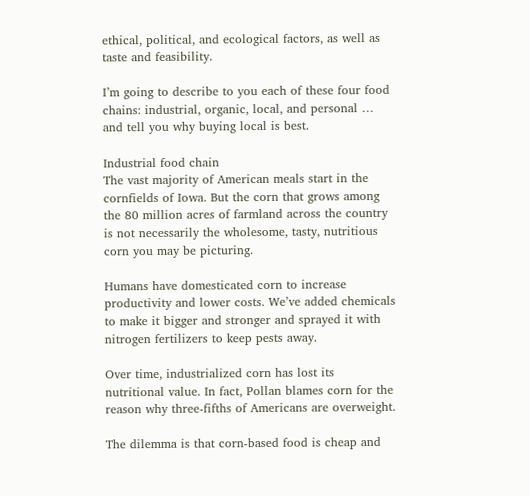ethical, political, and ecological factors, as well as taste and feasibility.

I’m going to describe to you each of these four food chains: industrial, organic, local, and personal … and tell you why buying local is best.

Industrial food chain
The vast majority of American meals start in the cornfields of Iowa. But the corn that grows among the 80 million acres of farmland across the country is not necessarily the wholesome, tasty, nutritious corn you may be picturing.

Humans have domesticated corn to increase productivity and lower costs. We’ve added chemicals to make it bigger and stronger and sprayed it with nitrogen fertilizers to keep pests away.

Over time, industrialized corn has lost its nutritional value. In fact, Pollan blames corn for the reason why three-fifths of Americans are overweight.

The dilemma is that corn-based food is cheap and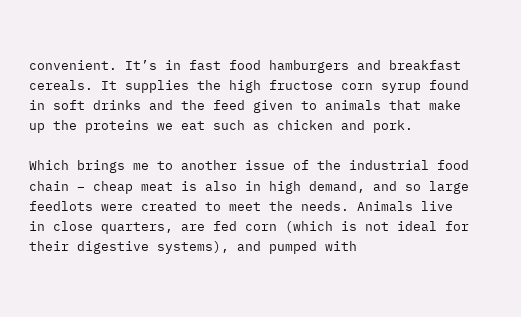convenient. It’s in fast food hamburgers and breakfast cereals. It supplies the high fructose corn syrup found in soft drinks and the feed given to animals that make up the proteins we eat such as chicken and pork.

Which brings me to another issue of the industrial food chain – cheap meat is also in high demand, and so large feedlots were created to meet the needs. Animals live in close quarters, are fed corn (which is not ideal for their digestive systems), and pumped with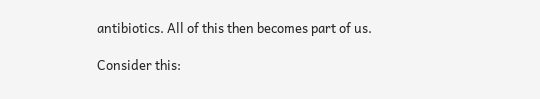antibiotics. All of this then becomes part of us.

Consider this: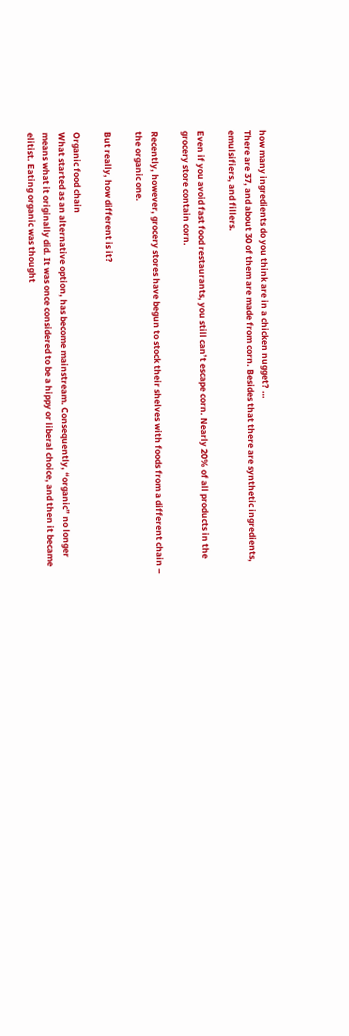how many ingredients do you think are in a chicken nugget? …
There are 37, and about 30 of them are made from corn. Besides that there are synthetic ingredients, emulsifiers, and fillers.

Even if you avoid fast food restaurants, you still can’t escape corn. Nearly 20% of all products in the grocery store contain corn.

Recently, however, grocery stores have begun to stock their shelves with foods from a different chain – the organic one.

But really, how different is it?

Organic food chain
What started as an alternative option, has become mainstream. Consequently, “organic” no longer means what it originally did. It was once considered to be a hippy or liberal choice, and then it became elitist. Eating organic was thought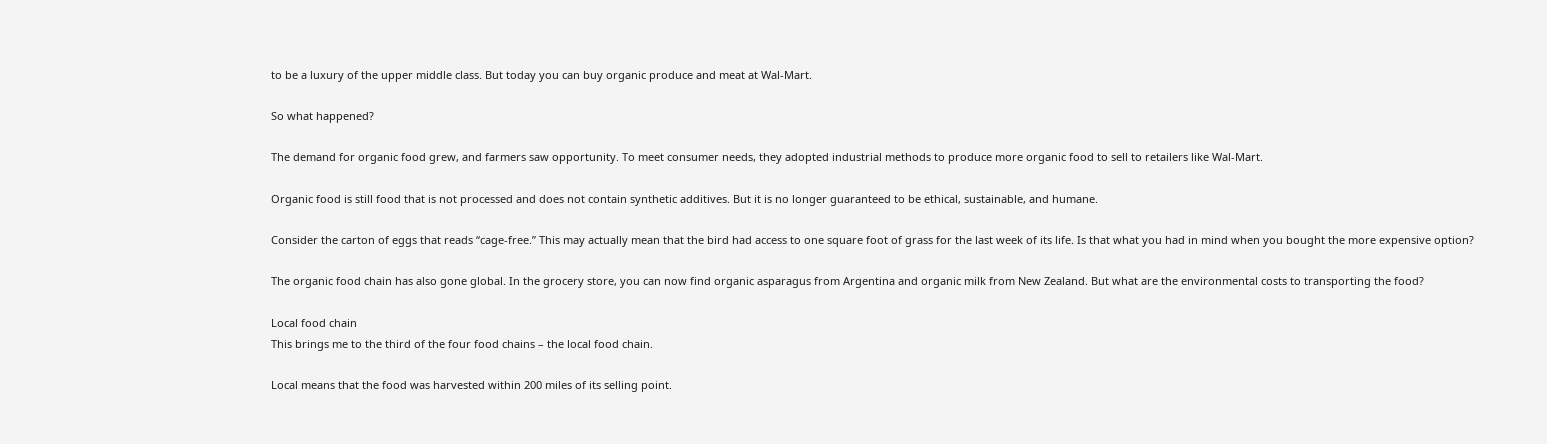to be a luxury of the upper middle class. But today you can buy organic produce and meat at Wal-Mart.

So what happened?

The demand for organic food grew, and farmers saw opportunity. To meet consumer needs, they adopted industrial methods to produce more organic food to sell to retailers like Wal-Mart.

Organic food is still food that is not processed and does not contain synthetic additives. But it is no longer guaranteed to be ethical, sustainable, and humane.

Consider the carton of eggs that reads “cage-free.” This may actually mean that the bird had access to one square foot of grass for the last week of its life. Is that what you had in mind when you bought the more expensive option?

The organic food chain has also gone global. In the grocery store, you can now find organic asparagus from Argentina and organic milk from New Zealand. But what are the environmental costs to transporting the food?

Local food chain
This brings me to the third of the four food chains – the local food chain.

Local means that the food was harvested within 200 miles of its selling point.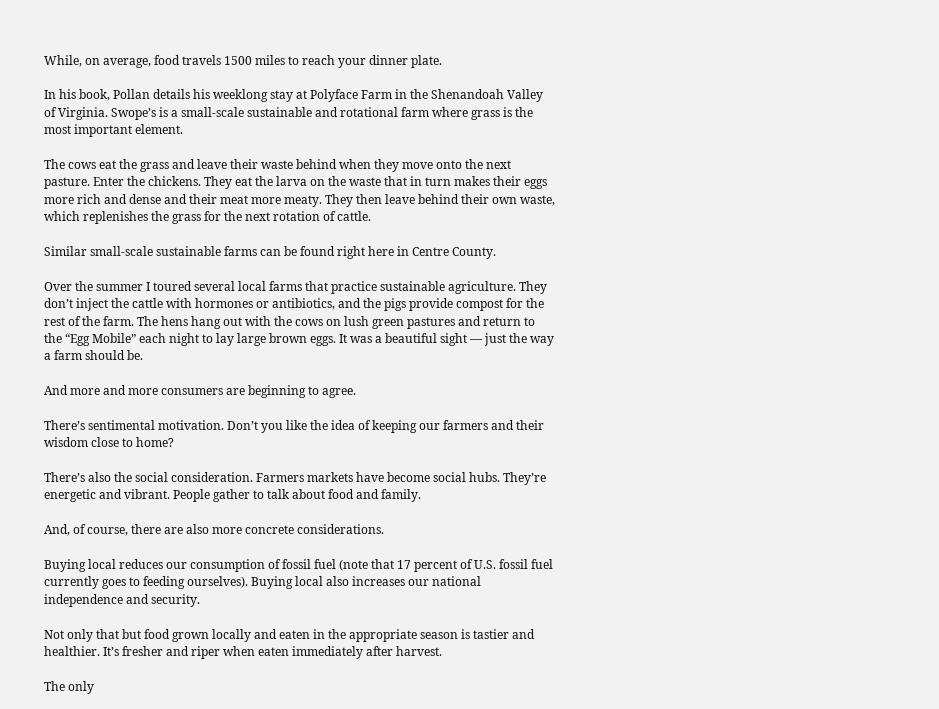While, on average, food travels 1500 miles to reach your dinner plate.

In his book, Pollan details his weeklong stay at Polyface Farm in the Shenandoah Valley of Virginia. Swope’s is a small-scale sustainable and rotational farm where grass is the most important element.

The cows eat the grass and leave their waste behind when they move onto the next pasture. Enter the chickens. They eat the larva on the waste that in turn makes their eggs more rich and dense and their meat more meaty. They then leave behind their own waste, which replenishes the grass for the next rotation of cattle.

Similar small-scale sustainable farms can be found right here in Centre County.

Over the summer I toured several local farms that practice sustainable agriculture. They don’t inject the cattle with hormones or antibiotics, and the pigs provide compost for the rest of the farm. The hens hang out with the cows on lush green pastures and return to the “Egg Mobile” each night to lay large brown eggs. It was a beautiful sight — just the way a farm should be.

And more and more consumers are beginning to agree.

There’s sentimental motivation. Don’t you like the idea of keeping our farmers and their wisdom close to home?

There’s also the social consideration. Farmers markets have become social hubs. They’re energetic and vibrant. People gather to talk about food and family.

And, of course, there are also more concrete considerations.

Buying local reduces our consumption of fossil fuel (note that 17 percent of U.S. fossil fuel currently goes to feeding ourselves). Buying local also increases our national independence and security.

Not only that but food grown locally and eaten in the appropriate season is tastier and healthier. It’s fresher and riper when eaten immediately after harvest.

The only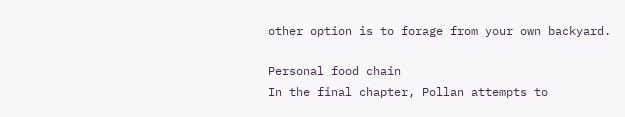other option is to forage from your own backyard.

Personal food chain
In the final chapter, Pollan attempts to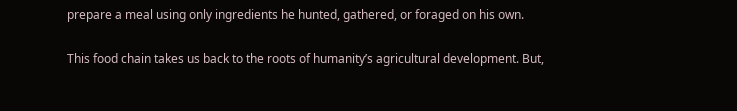prepare a meal using only ingredients he hunted, gathered, or foraged on his own.

This food chain takes us back to the roots of humanity’s agricultural development. But,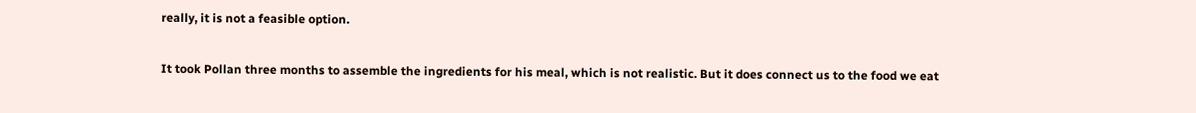really, it is not a feasible option.

It took Pollan three months to assemble the ingredients for his meal, which is not realistic. But it does connect us to the food we eat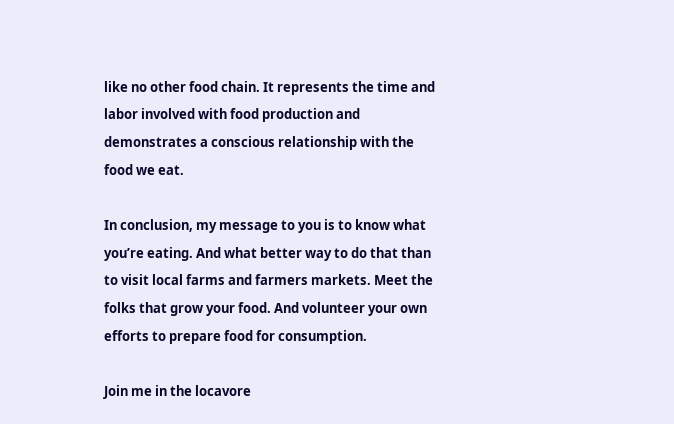like no other food chain. It represents the time and labor involved with food production and demonstrates a conscious relationship with the food we eat.

In conclusion, my message to you is to know what you’re eating. And what better way to do that than to visit local farms and farmers markets. Meet the folks that grow your food. And volunteer your own efforts to prepare food for consumption.

Join me in the locavore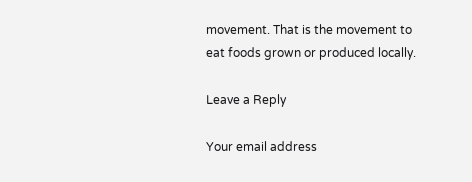movement. That is the movement to eat foods grown or produced locally.

Leave a Reply

Your email address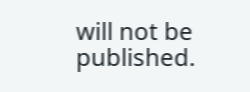will not be published.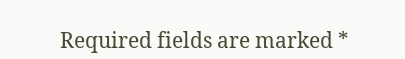Required fields are marked *